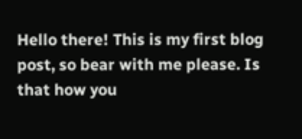Hello there! This is my first blog post, so bear with me please. Is that how you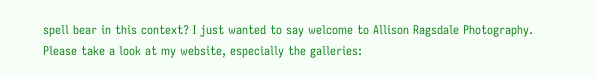spell bear in this context? I just wanted to say welcome to Allison Ragsdale Photography. Please take a look at my website, especially the galleries: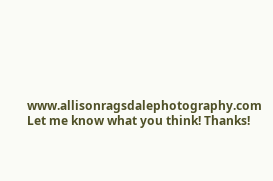www.allisonragsdalephotography.com Let me know what you think! Thanks!